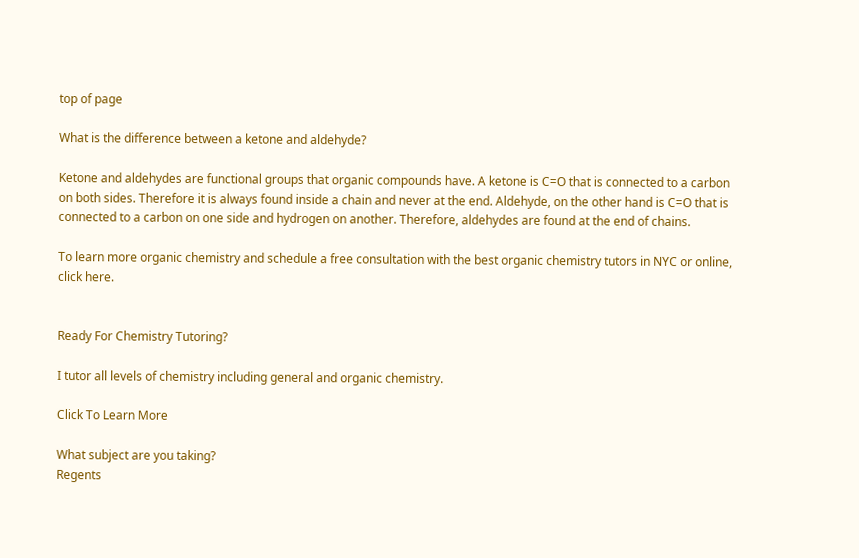top of page

What is the difference between a ketone and aldehyde?

Ketone and aldehydes are functional groups that organic compounds have. A ketone is C=O that is connected to a carbon on both sides. Therefore it is always found inside a chain and never at the end. Aldehyde, on the other hand is C=O that is connected to a carbon on one side and hydrogen on another. Therefore, aldehydes are found at the end of chains.

To learn more organic chemistry and schedule a free consultation with the best organic chemistry tutors in NYC or online, click here.


Ready For Chemistry Tutoring?

I tutor all levels of chemistry including general and organic chemistry.

Click To Learn More

What subject are you taking?
Regents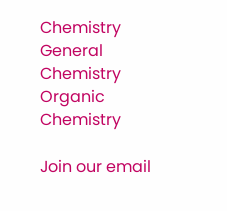Chemistry
General Chemistry
Organic Chemistry

Join our email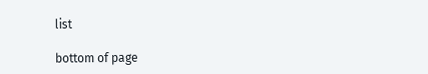list

bottom of page